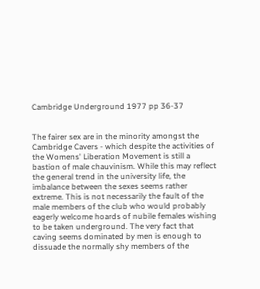Cambridge Underground 1977 pp 36-37


The fairer sex are in the minority amongst the Cambridge Cavers - which despite the activities of the Womens' Liberation Movement is still a bastion of male chauvinism. While this may reflect the general trend in the university life, the imbalance between the sexes seems rather extreme. This is not necessarily the fault of the male members of the club who would probably eagerly welcome hoards of nubile females wishing to be taken underground. The very fact that caving seems dominated by men is enough to dissuade the normally shy members of the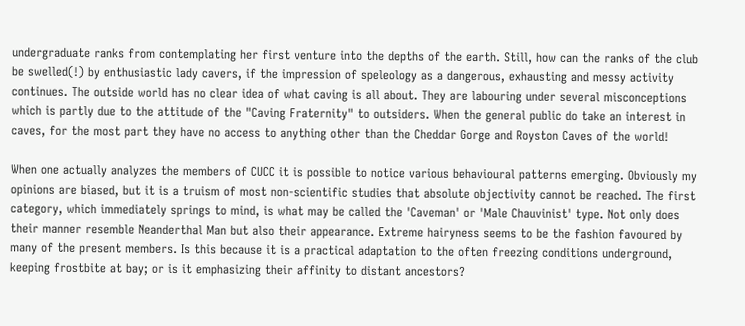undergraduate ranks from contemplating her first venture into the depths of the earth. Still, how can the ranks of the club be swelled(!) by enthusiastic lady cavers, if the impression of speleology as a dangerous, exhausting and messy activity continues. The outside world has no clear idea of what caving is all about. They are labouring under several misconceptions which is partly due to the attitude of the "Caving Fraternity" to outsiders. When the general public do take an interest in caves, for the most part they have no access to anything other than the Cheddar Gorge and Royston Caves of the world!

When one actually analyzes the members of CUCC it is possible to notice various behavioural patterns emerging. Obviously my opinions are biased, but it is a truism of most non-scientific studies that absolute objectivity cannot be reached. The first category, which immediately springs to mind, is what may be called the 'Caveman' or 'Male Chauvinist' type. Not only does their manner resemble Neanderthal Man but also their appearance. Extreme hairyness seems to be the fashion favoured by many of the present members. Is this because it is a practical adaptation to the often freezing conditions underground, keeping frostbite at bay; or is it emphasizing their affinity to distant ancestors?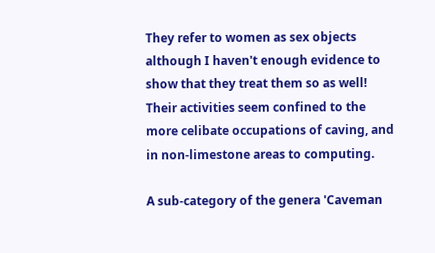They refer to women as sex objects although I haven't enough evidence to show that they treat them so as well! Their activities seem confined to the more celibate occupations of caving, and in non-limestone areas to computing.

A sub-category of the genera 'Caveman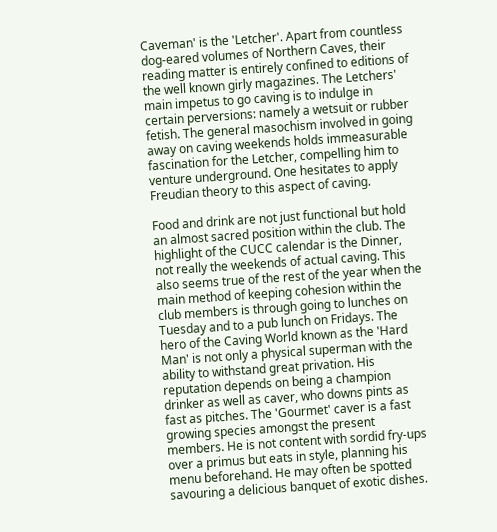Caveman' is the 'Letcher'. Apart from countless dog-eared volumes of Northern Caves, their reading matter is entirely confined to editions of the well known girly magazines. The Letchers' main impetus to go caving is to indulge in certain perversions: namely a wetsuit or rubber fetish. The general masochism involved in going away on caving weekends holds immeasurable fascination for the Letcher, compelling him to venture underground. One hesitates to apply Freudian theory to this aspect of caving.

Food and drink are not just functional but hold an almost sacred position within the club. The highlight of the CUCC calendar is the Dinner, not really the weekends of actual caving. This also seems true of the rest of the year when the main method of keeping cohesion within the club members is through going to lunches on Tuesday and to a pub lunch on Fridays. The hero of the Caving World known as the 'Hard Man' is not only a physical superman with the ability to withstand great privation. His reputation depends on being a champion drinker as well as caver, who downs pints as fast as pitches. The 'Gourmet' caver is a fast growing species amongst the present members. He is not content with sordid fry-ups over a primus but eats in style, planning his menu beforehand. He may often be spotted savouring a delicious banquet of exotic dishes.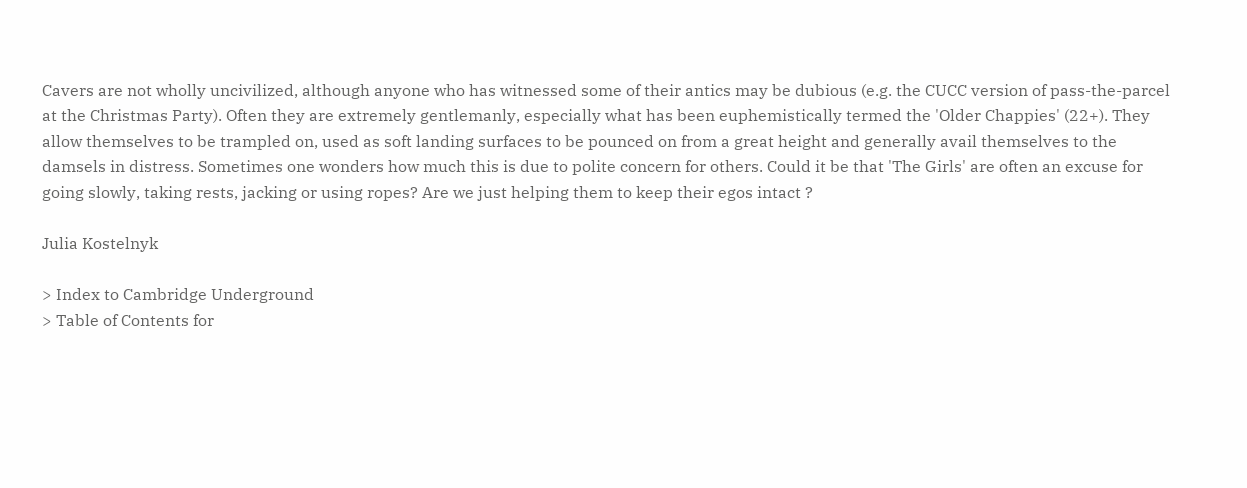Cavers are not wholly uncivilized, although anyone who has witnessed some of their antics may be dubious (e.g. the CUCC version of pass-the-parcel at the Christmas Party). Often they are extremely gentlemanly, especially what has been euphemistically termed the 'Older Chappies' (22+). They allow themselves to be trampled on, used as soft landing surfaces to be pounced on from a great height and generally avail themselves to the damsels in distress. Sometimes one wonders how much this is due to polite concern for others. Could it be that 'The Girls' are often an excuse for going slowly, taking rests, jacking or using ropes? Are we just helping them to keep their egos intact ?

Julia Kostelnyk

> Index to Cambridge Underground
> Table of Contents for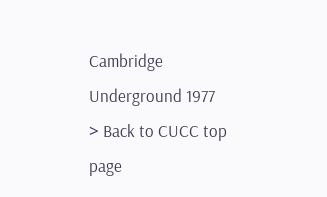Cambridge Underground 1977
> Back to CUCC top page